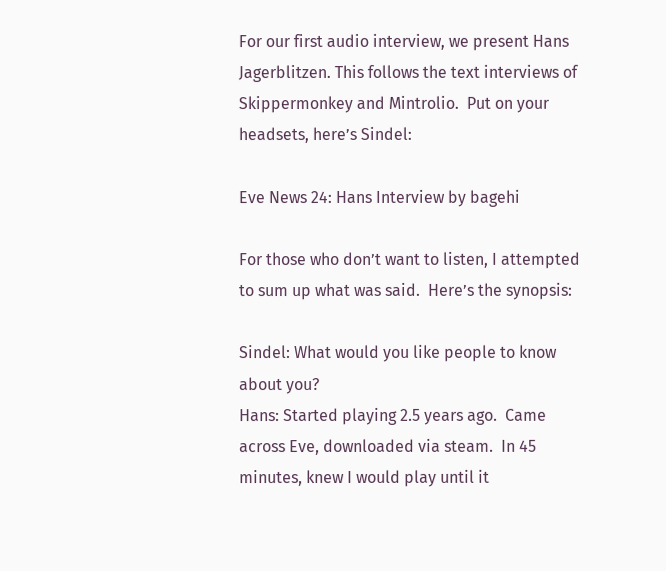For our first audio interview, we present Hans Jagerblitzen. This follows the text interviews of Skippermonkey and Mintrolio.  Put on your headsets, here’s Sindel:

Eve News 24: Hans Interview by bagehi

For those who don’t want to listen, I attempted to sum up what was said.  Here’s the synopsis:

Sindel: What would you like people to know about you?
Hans: Started playing 2.5 years ago.  Came across Eve, downloaded via steam.  In 45 minutes, knew I would play until it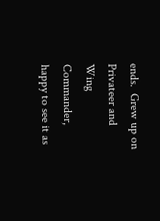ends.  Grew up on Privateer and Wing Commander, happy to see it as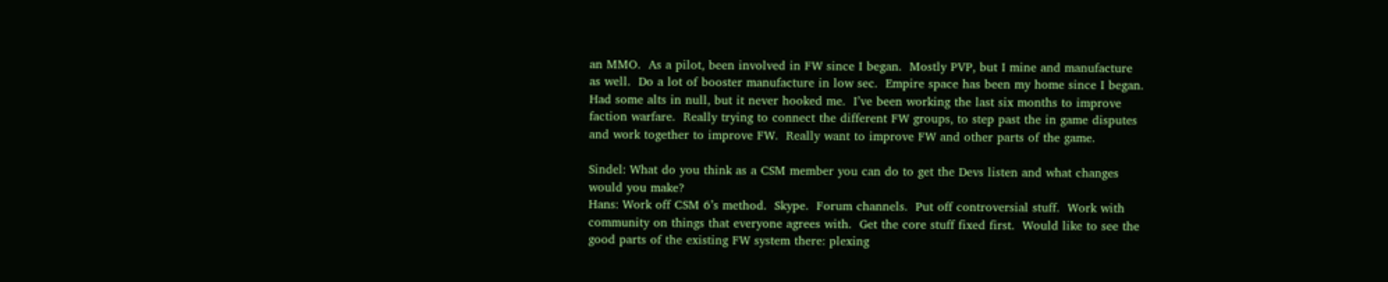an MMO.  As a pilot, been involved in FW since I began.  Mostly PVP, but I mine and manufacture as well.  Do a lot of booster manufacture in low sec.  Empire space has been my home since I began.  Had some alts in null, but it never hooked me.  I’ve been working the last six months to improve faction warfare.  Really trying to connect the different FW groups, to step past the in game disputes and work together to improve FW.  Really want to improve FW and other parts of the game.

Sindel: What do you think as a CSM member you can do to get the Devs listen and what changes would you make?
Hans: Work off CSM 6’s method.  Skype.  Forum channels.  Put off controversial stuff.  Work with community on things that everyone agrees with.  Get the core stuff fixed first.  Would like to see the good parts of the existing FW system there: plexing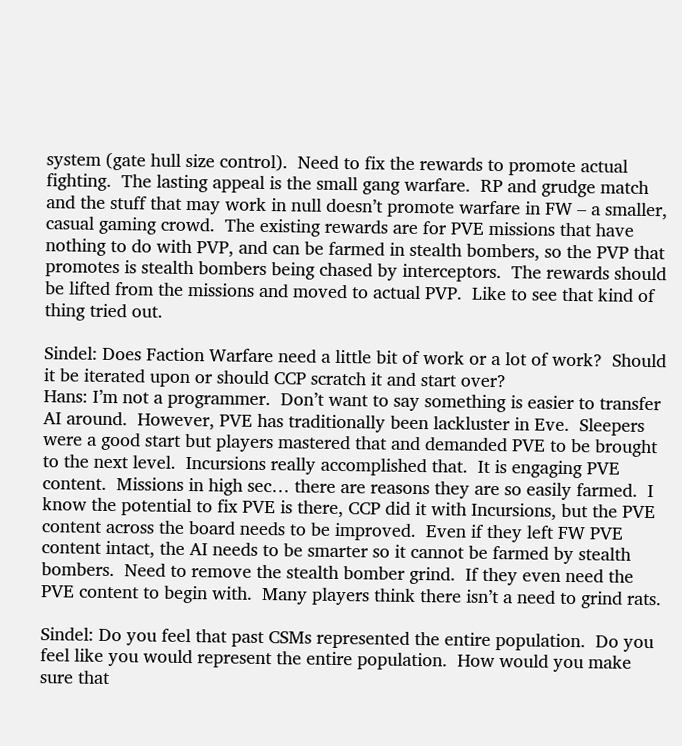system (gate hull size control).  Need to fix the rewards to promote actual fighting.  The lasting appeal is the small gang warfare.  RP and grudge match and the stuff that may work in null doesn’t promote warfare in FW – a smaller, casual gaming crowd.  The existing rewards are for PVE missions that have nothing to do with PVP, and can be farmed in stealth bombers, so the PVP that promotes is stealth bombers being chased by interceptors.  The rewards should be lifted from the missions and moved to actual PVP.  Like to see that kind of thing tried out.

Sindel: Does Faction Warfare need a little bit of work or a lot of work?  Should it be iterated upon or should CCP scratch it and start over?
Hans: I’m not a programmer.  Don’t want to say something is easier to transfer AI around.  However, PVE has traditionally been lackluster in Eve.  Sleepers were a good start but players mastered that and demanded PVE to be brought to the next level.  Incursions really accomplished that.  It is engaging PVE content.  Missions in high sec… there are reasons they are so easily farmed.  I know the potential to fix PVE is there, CCP did it with Incursions, but the PVE content across the board needs to be improved.  Even if they left FW PVE content intact, the AI needs to be smarter so it cannot be farmed by stealth bombers.  Need to remove the stealth bomber grind.  If they even need the PVE content to begin with.  Many players think there isn’t a need to grind rats.

Sindel: Do you feel that past CSMs represented the entire population.  Do you feel like you would represent the entire population.  How would you make sure that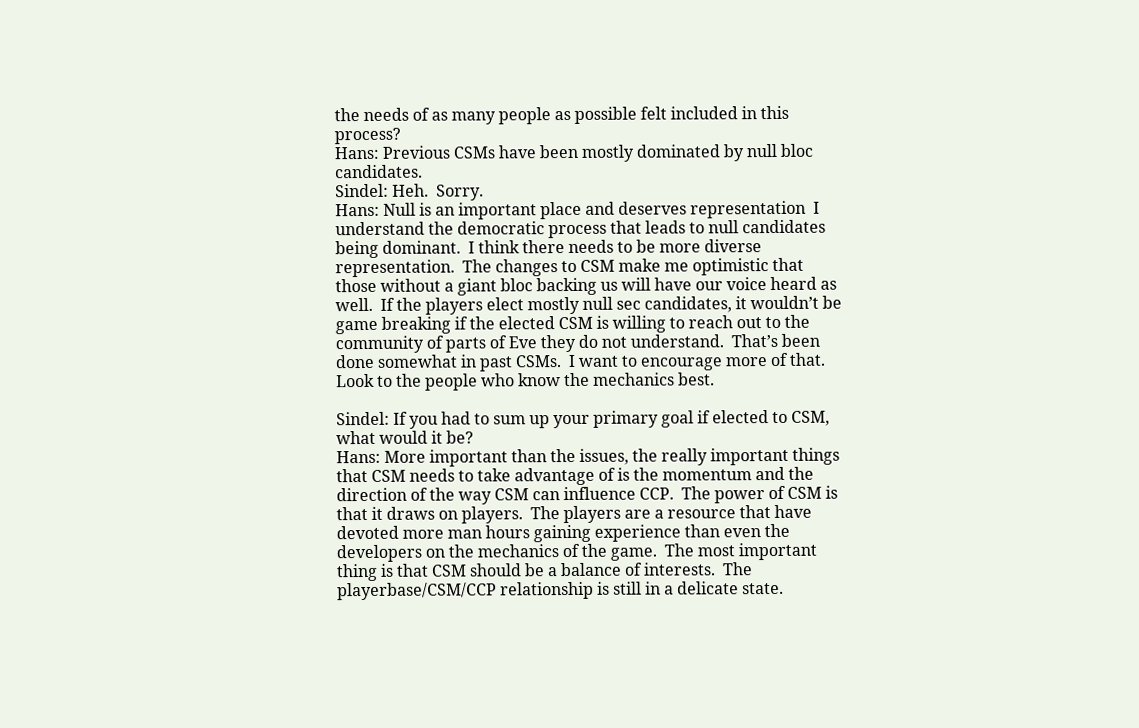the needs of as many people as possible felt included in this process?
Hans: Previous CSMs have been mostly dominated by null bloc candidates.
Sindel: Heh.  Sorry.
Hans: Null is an important place and deserves representation  I understand the democratic process that leads to null candidates being dominant.  I think there needs to be more diverse representation.  The changes to CSM make me optimistic that those without a giant bloc backing us will have our voice heard as well.  If the players elect mostly null sec candidates, it wouldn’t be game breaking if the elected CSM is willing to reach out to the community of parts of Eve they do not understand.  That’s been done somewhat in past CSMs.  I want to encourage more of that.  Look to the people who know the mechanics best.

Sindel: If you had to sum up your primary goal if elected to CSM, what would it be?
Hans: More important than the issues, the really important things that CSM needs to take advantage of is the momentum and the direction of the way CSM can influence CCP.  The power of CSM is that it draws on players.  The players are a resource that have devoted more man hours gaining experience than even the developers on the mechanics of the game.  The most important thing is that CSM should be a balance of interests.  The playerbase/CSM/CCP relationship is still in a delicate state.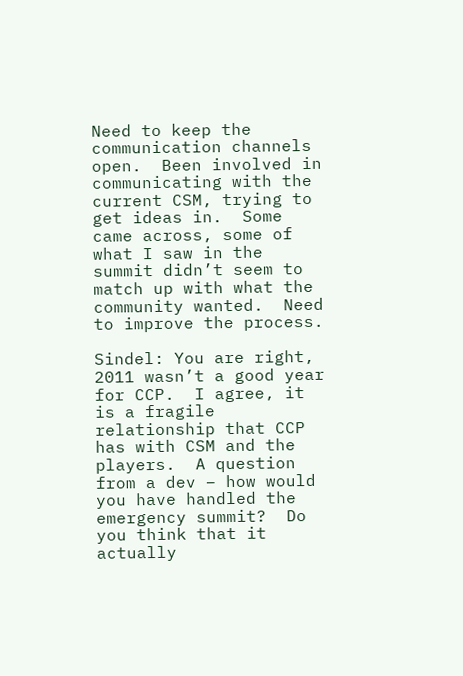Need to keep the communication channels open.  Been involved in communicating with the current CSM, trying to get ideas in.  Some came across, some of what I saw in the summit didn’t seem to match up with what the community wanted.  Need to improve the process.

Sindel: You are right, 2011 wasn’t a good year for CCP.  I agree, it is a fragile relationship that CCP has with CSM and the players.  A question from a dev – how would you have handled the emergency summit?  Do you think that it actually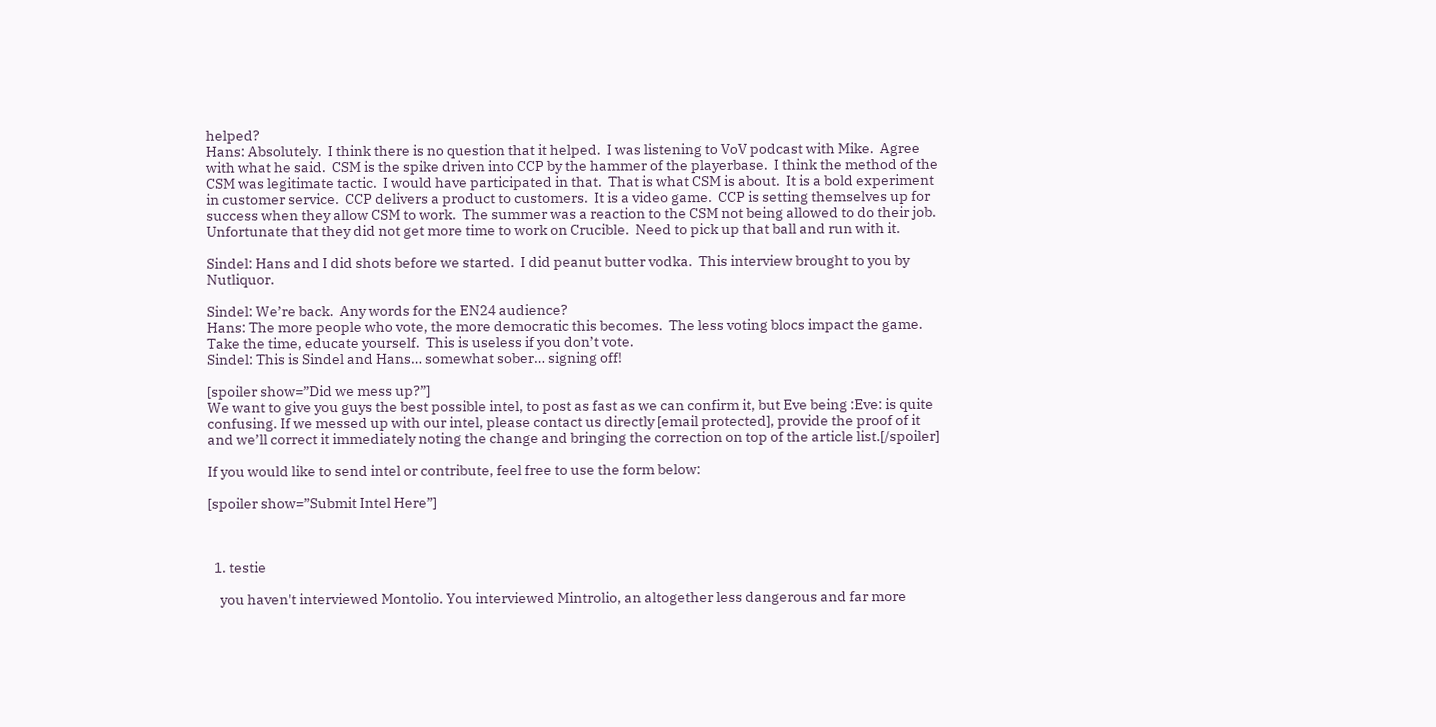helped?
Hans: Absolutely.  I think there is no question that it helped.  I was listening to VoV podcast with Mike.  Agree with what he said.  CSM is the spike driven into CCP by the hammer of the playerbase.  I think the method of the CSM was legitimate tactic.  I would have participated in that.  That is what CSM is about.  It is a bold experiment in customer service.  CCP delivers a product to customers.  It is a video game.  CCP is setting themselves up for success when they allow CSM to work.  The summer was a reaction to the CSM not being allowed to do their job.  Unfortunate that they did not get more time to work on Crucible.  Need to pick up that ball and run with it.

Sindel: Hans and I did shots before we started.  I did peanut butter vodka.  This interview brought to you by Nutliquor.

Sindel: We’re back.  Any words for the EN24 audience?
Hans: The more people who vote, the more democratic this becomes.  The less voting blocs impact the game.  Take the time, educate yourself.  This is useless if you don’t vote.
Sindel: This is Sindel and Hans… somewhat sober… signing off!

[spoiler show=”Did we mess up?”]
We want to give you guys the best possible intel, to post as fast as we can confirm it, but Eve being :Eve: is quite confusing. If we messed up with our intel, please contact us directly [email protected], provide the proof of it and we’ll correct it immediately noting the change and bringing the correction on top of the article list.[/spoiler]

If you would like to send intel or contribute, feel free to use the form below:

[spoiler show=”Submit Intel Here”]



  1. testie

    you haven't interviewed Montolio. You interviewed Mintrolio, an altogether less dangerous and far more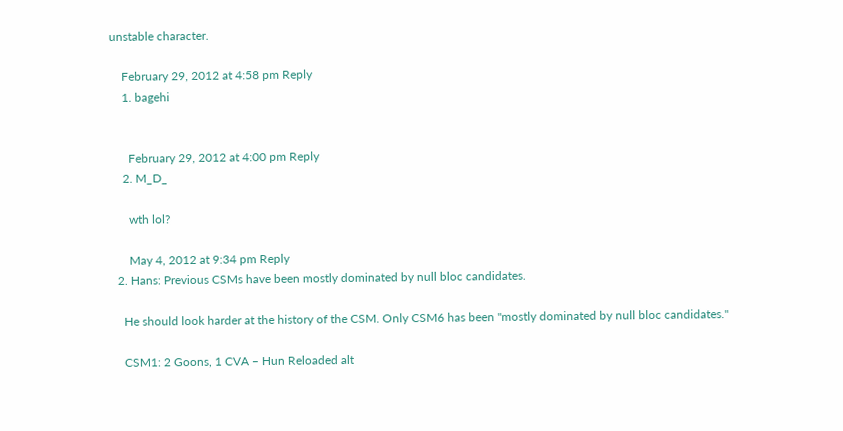unstable character.

    February 29, 2012 at 4:58 pm Reply
    1. bagehi


      February 29, 2012 at 4:00 pm Reply
    2. M_D_

      wth lol?

      May 4, 2012 at 9:34 pm Reply
  2. Hans: Previous CSMs have been mostly dominated by null bloc candidates.

    He should look harder at the history of the CSM. Only CSM6 has been "mostly dominated by null bloc candidates."

    CSM1: 2 Goons, 1 CVA – Hun Reloaded alt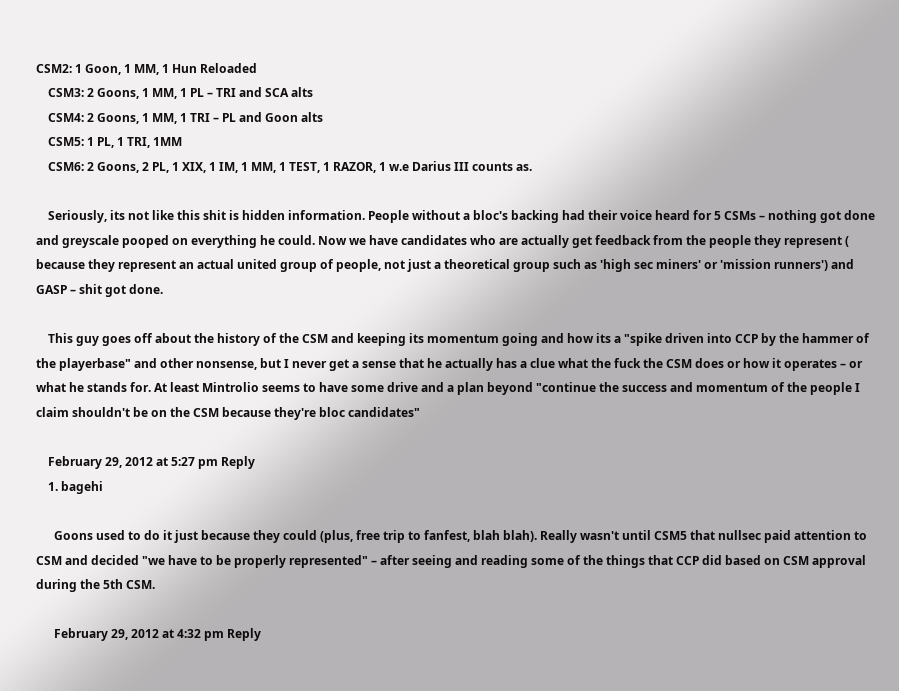CSM2: 1 Goon, 1 MM, 1 Hun Reloaded
    CSM3: 2 Goons, 1 MM, 1 PL – TRI and SCA alts
    CSM4: 2 Goons, 1 MM, 1 TRI – PL and Goon alts
    CSM5: 1 PL, 1 TRI, 1MM
    CSM6: 2 Goons, 2 PL, 1 XIX, 1 IM, 1 MM, 1 TEST, 1 RAZOR, 1 w.e Darius III counts as.

    Seriously, its not like this shit is hidden information. People without a bloc's backing had their voice heard for 5 CSMs – nothing got done and greyscale pooped on everything he could. Now we have candidates who are actually get feedback from the people they represent ( because they represent an actual united group of people, not just a theoretical group such as 'high sec miners' or 'mission runners') and GASP – shit got done.

    This guy goes off about the history of the CSM and keeping its momentum going and how its a "spike driven into CCP by the hammer of the playerbase" and other nonsense, but I never get a sense that he actually has a clue what the fuck the CSM does or how it operates – or what he stands for. At least Mintrolio seems to have some drive and a plan beyond "continue the success and momentum of the people I claim shouldn't be on the CSM because they're bloc candidates"

    February 29, 2012 at 5:27 pm Reply
    1. bagehi

      Goons used to do it just because they could (plus, free trip to fanfest, blah blah). Really wasn't until CSM5 that nullsec paid attention to CSM and decided "we have to be properly represented" – after seeing and reading some of the things that CCP did based on CSM approval during the 5th CSM.

      February 29, 2012 at 4:32 pm Reply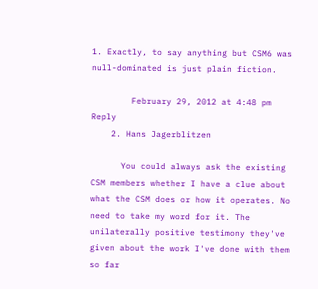1. Exactly, to say anything but CSM6 was null-dominated is just plain fiction.

        February 29, 2012 at 4:48 pm Reply
    2. Hans Jagerblitzen

      You could always ask the existing CSM members whether I have a clue about what the CSM does or how it operates. No need to take my word for it. The unilaterally positive testimony they've given about the work I've done with them so far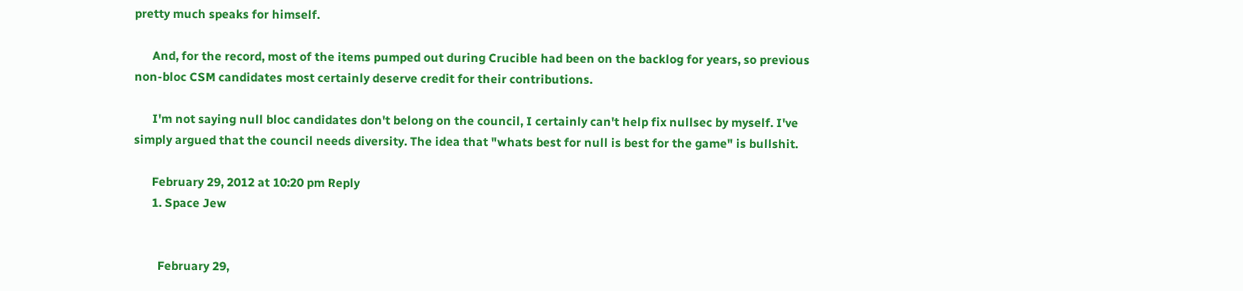pretty much speaks for himself.

      And, for the record, most of the items pumped out during Crucible had been on the backlog for years, so previous non-bloc CSM candidates most certainly deserve credit for their contributions.

      I'm not saying null bloc candidates don't belong on the council, I certainly can't help fix nullsec by myself. I've simply argued that the council needs diversity. The idea that "whats best for null is best for the game" is bullshit.

      February 29, 2012 at 10:20 pm Reply
      1. Space Jew


        February 29,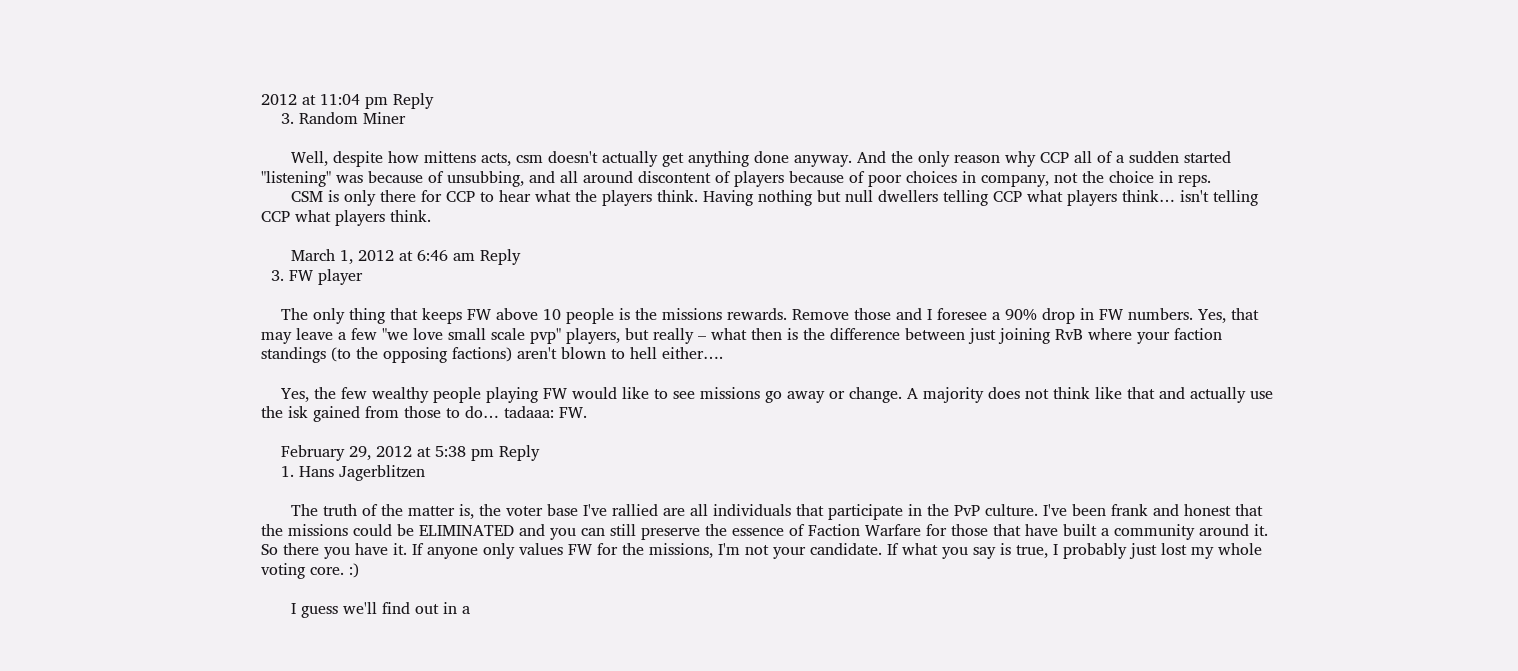2012 at 11:04 pm Reply
    3. Random Miner

      Well, despite how mittens acts, csm doesn't actually get anything done anyway. And the only reason why CCP all of a sudden started "listening" was because of unsubbing, and all around discontent of players because of poor choices in company, not the choice in reps.
      CSM is only there for CCP to hear what the players think. Having nothing but null dwellers telling CCP what players think… isn't telling CCP what players think.

      March 1, 2012 at 6:46 am Reply
  3. FW player

    The only thing that keeps FW above 10 people is the missions rewards. Remove those and I foresee a 90% drop in FW numbers. Yes, that may leave a few "we love small scale pvp" players, but really – what then is the difference between just joining RvB where your faction standings (to the opposing factions) aren't blown to hell either….

    Yes, the few wealthy people playing FW would like to see missions go away or change. A majority does not think like that and actually use the isk gained from those to do… tadaaa: FW.

    February 29, 2012 at 5:38 pm Reply
    1. Hans Jagerblitzen

      The truth of the matter is, the voter base I've rallied are all individuals that participate in the PvP culture. I've been frank and honest that the missions could be ELIMINATED and you can still preserve the essence of Faction Warfare for those that have built a community around it. So there you have it. If anyone only values FW for the missions, I'm not your candidate. If what you say is true, I probably just lost my whole voting core. :)

      I guess we'll find out in a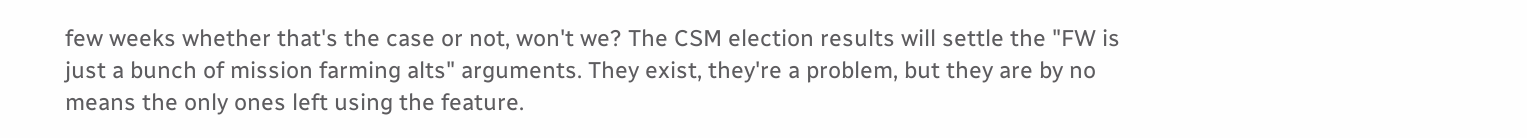few weeks whether that's the case or not, won't we? The CSM election results will settle the "FW is just a bunch of mission farming alts" arguments. They exist, they're a problem, but they are by no means the only ones left using the feature.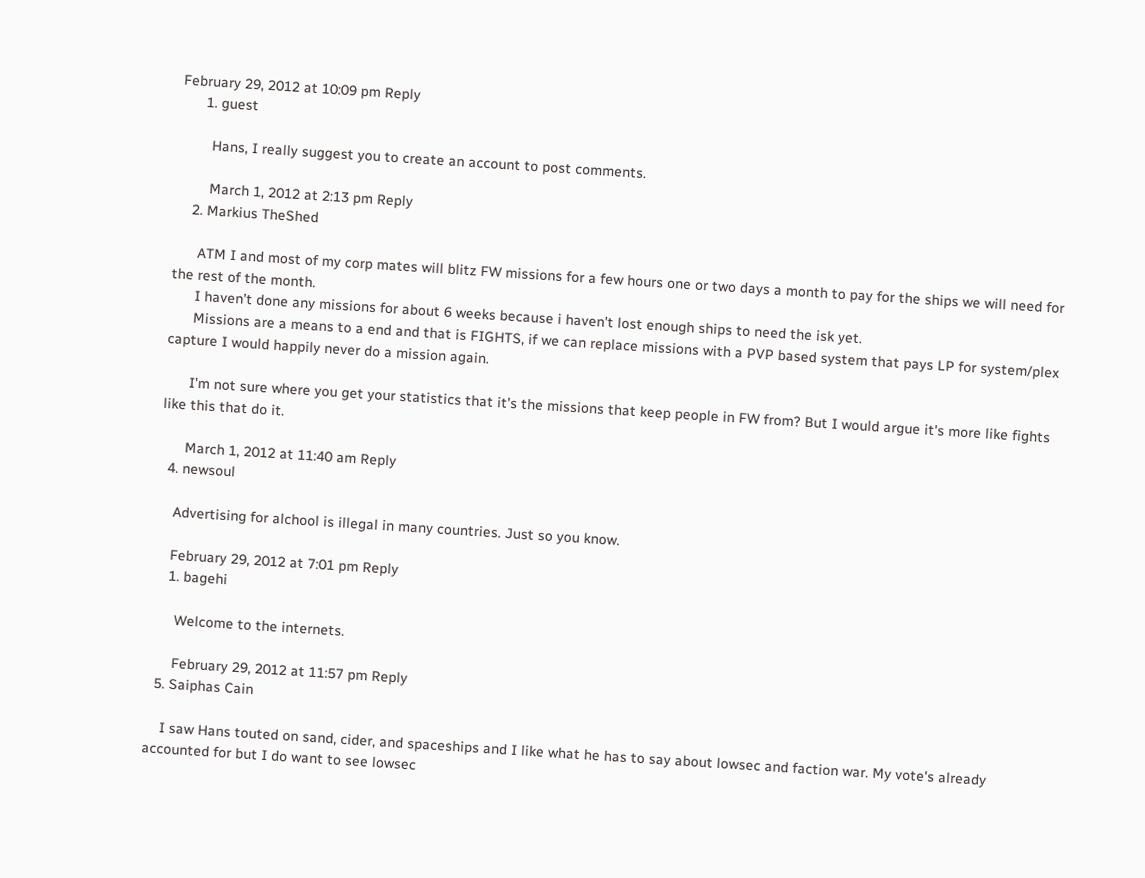February 29, 2012 at 10:09 pm Reply
      1. guest

        Hans, I really suggest you to create an account to post comments.

        March 1, 2012 at 2:13 pm Reply
    2. Markius TheShed

      ATM I and most of my corp mates will blitz FW missions for a few hours one or two days a month to pay for the ships we will need for the rest of the month.
      I haven't done any missions for about 6 weeks because i haven't lost enough ships to need the isk yet.
      Missions are a means to a end and that is FIGHTS, if we can replace missions with a PVP based system that pays LP for system/plex capture I would happily never do a mission again.

      I'm not sure where you get your statistics that it's the missions that keep people in FW from? But I would argue it's more like fights like this that do it.

      March 1, 2012 at 11:40 am Reply
  4. newsoul

    Advertising for alchool is illegal in many countries. Just so you know.

    February 29, 2012 at 7:01 pm Reply
    1. bagehi

      Welcome to the internets.

      February 29, 2012 at 11:57 pm Reply
  5. Saiphas Cain

    I saw Hans touted on sand, cider, and spaceships and I like what he has to say about lowsec and faction war. My vote's already accounted for but I do want to see lowsec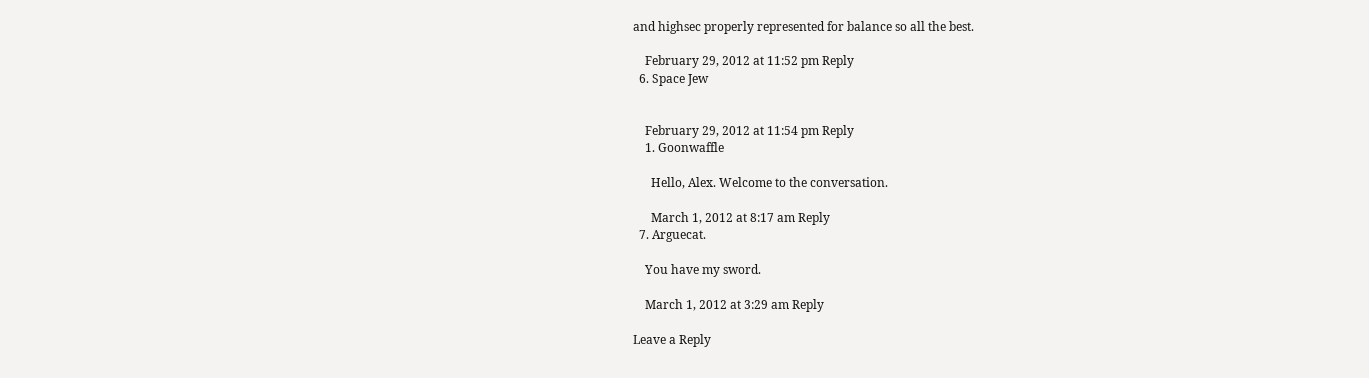and highsec properly represented for balance so all the best.

    February 29, 2012 at 11:52 pm Reply
  6. Space Jew


    February 29, 2012 at 11:54 pm Reply
    1. Goonwaffle

      Hello, Alex. Welcome to the conversation.

      March 1, 2012 at 8:17 am Reply
  7. Arguecat.

    You have my sword.

    March 1, 2012 at 3:29 am Reply

Leave a Reply